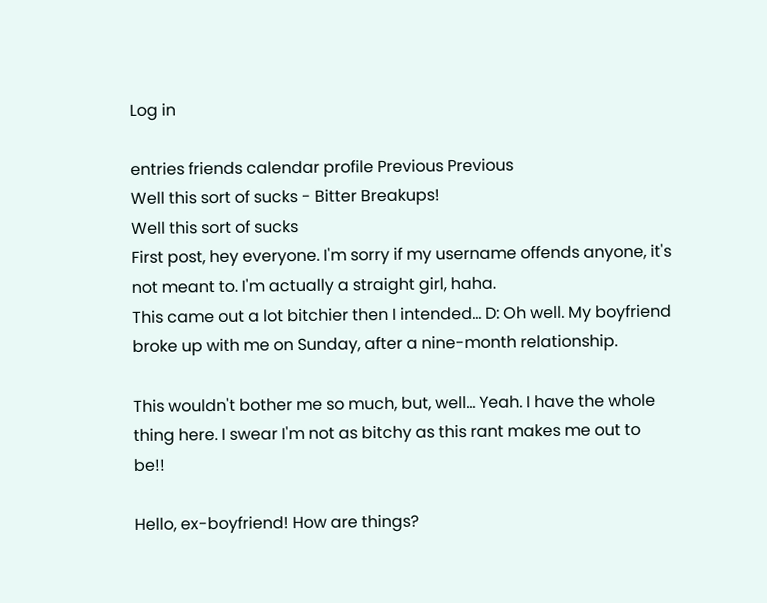Log in

entries friends calendar profile Previous Previous
Well this sort of sucks - Bitter Breakups!
Well this sort of sucks
First post, hey everyone. I'm sorry if my username offends anyone, it's not meant to. I'm actually a straight girl, haha.
This came out a lot bitchier then I intended... D: Oh well. My boyfriend broke up with me on Sunday, after a nine-month relationship.

This wouldn't bother me so much, but, well... Yeah. I have the whole thing here. I swear I'm not as bitchy as this rant makes me out to be!!

Hello, ex-boyfriend! How are things?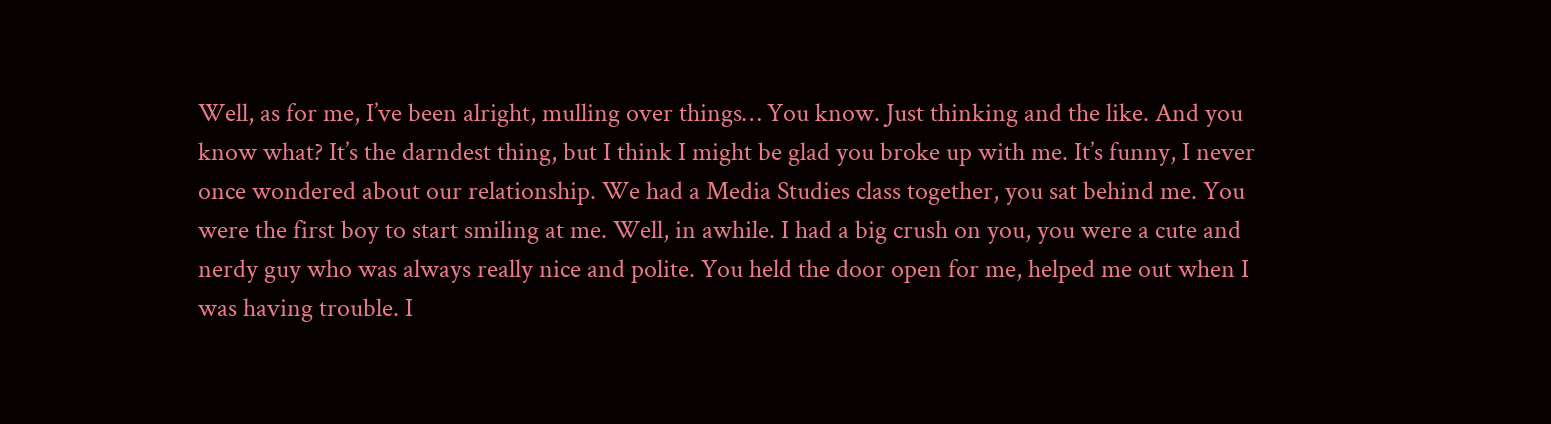Well, as for me, I’ve been alright, mulling over things… You know. Just thinking and the like. And you know what? It’s the darndest thing, but I think I might be glad you broke up with me. It’s funny, I never once wondered about our relationship. We had a Media Studies class together, you sat behind me. You were the first boy to start smiling at me. Well, in awhile. I had a big crush on you, you were a cute and nerdy guy who was always really nice and polite. You held the door open for me, helped me out when I was having trouble. I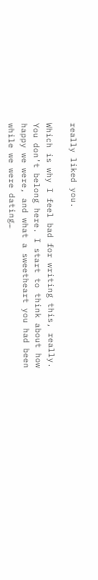really liked you.

Which is why I feel bad for writing this, really. You don’t belong here. I start to think about how happy we were, and what a sweetheart you had been while we were dating…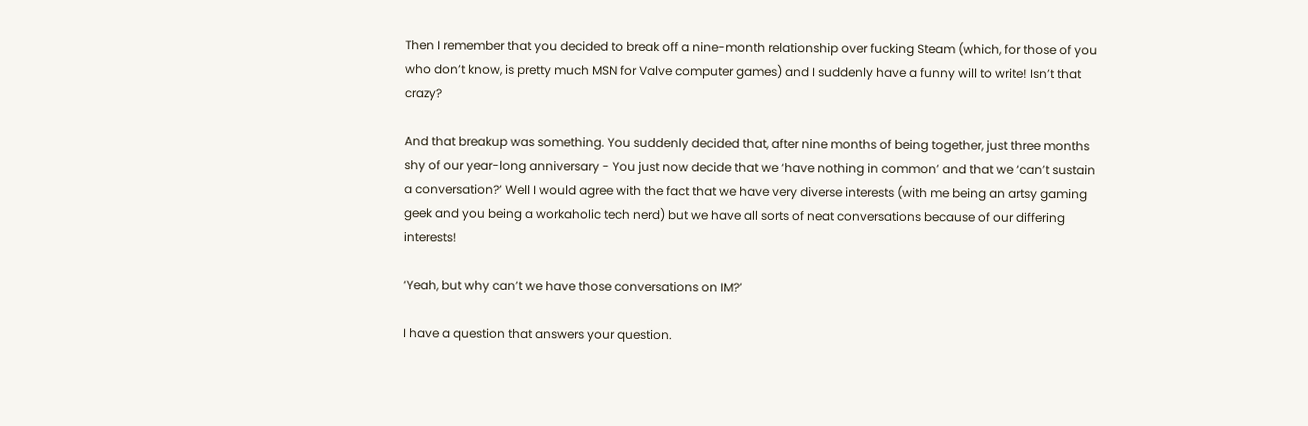Then I remember that you decided to break off a nine-month relationship over fucking Steam (which, for those of you who don’t know, is pretty much MSN for Valve computer games) and I suddenly have a funny will to write! Isn’t that crazy?

And that breakup was something. You suddenly decided that, after nine months of being together, just three months shy of our year-long anniversary - You just now decide that we ‘have nothing in common’ and that we ‘can’t sustain a conversation?’ Well I would agree with the fact that we have very diverse interests (with me being an artsy gaming geek and you being a workaholic tech nerd) but we have all sorts of neat conversations because of our differing interests!

‘Yeah, but why can’t we have those conversations on IM?’

I have a question that answers your question.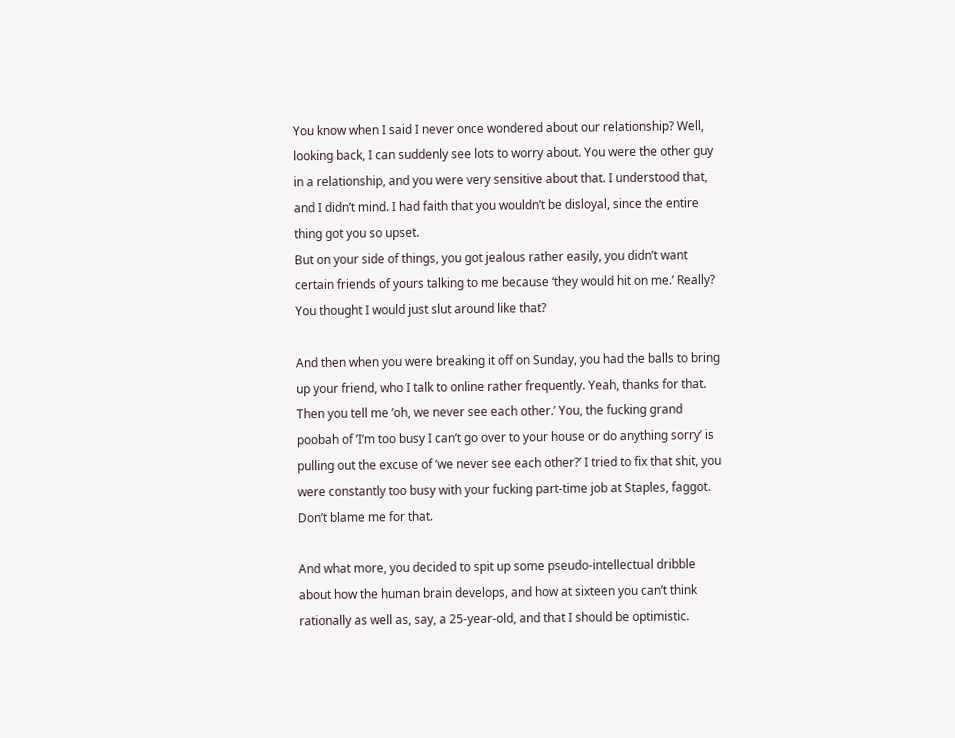You know when I said I never once wondered about our relationship? Well, looking back, I can suddenly see lots to worry about. You were the other guy in a relationship, and you were very sensitive about that. I understood that, and I didn’t mind. I had faith that you wouldn’t be disloyal, since the entire thing got you so upset.
But on your side of things, you got jealous rather easily, you didn’t want certain friends of yours talking to me because ‘they would hit on me.’ Really? You thought I would just slut around like that?

And then when you were breaking it off on Sunday, you had the balls to bring up your friend, who I talk to online rather frequently. Yeah, thanks for that. Then you tell me ’oh, we never see each other.’ You, the fucking grand poobah of ’I’m too busy I can’t go over to your house or do anything sorry’ is pulling out the excuse of ’we never see each other?’ I tried to fix that shit, you were constantly too busy with your fucking part-time job at Staples, faggot. Don’t blame me for that.

And what more, you decided to spit up some pseudo-intellectual dribble about how the human brain develops, and how at sixteen you can’t think rationally as well as, say, a 25-year-old, and that I should be optimistic.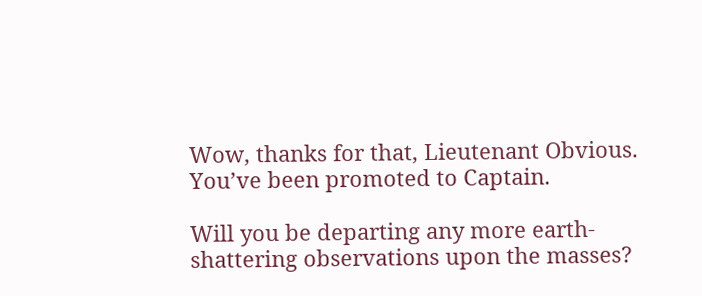Wow, thanks for that, Lieutenant Obvious. You’ve been promoted to Captain.

Will you be departing any more earth-shattering observations upon the masses?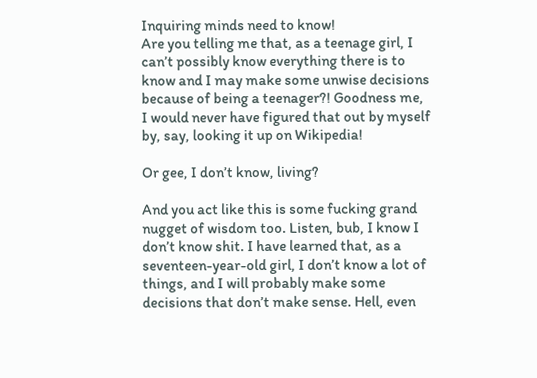Inquiring minds need to know!
Are you telling me that, as a teenage girl, I can’t possibly know everything there is to know and I may make some unwise decisions because of being a teenager?! Goodness me, I would never have figured that out by myself by, say, looking it up on Wikipedia!

Or gee, I don’t know, living?

And you act like this is some fucking grand nugget of wisdom too. Listen, bub, I know I don’t know shit. I have learned that, as a seventeen-year-old girl, I don’t know a lot of things, and I will probably make some decisions that don’t make sense. Hell, even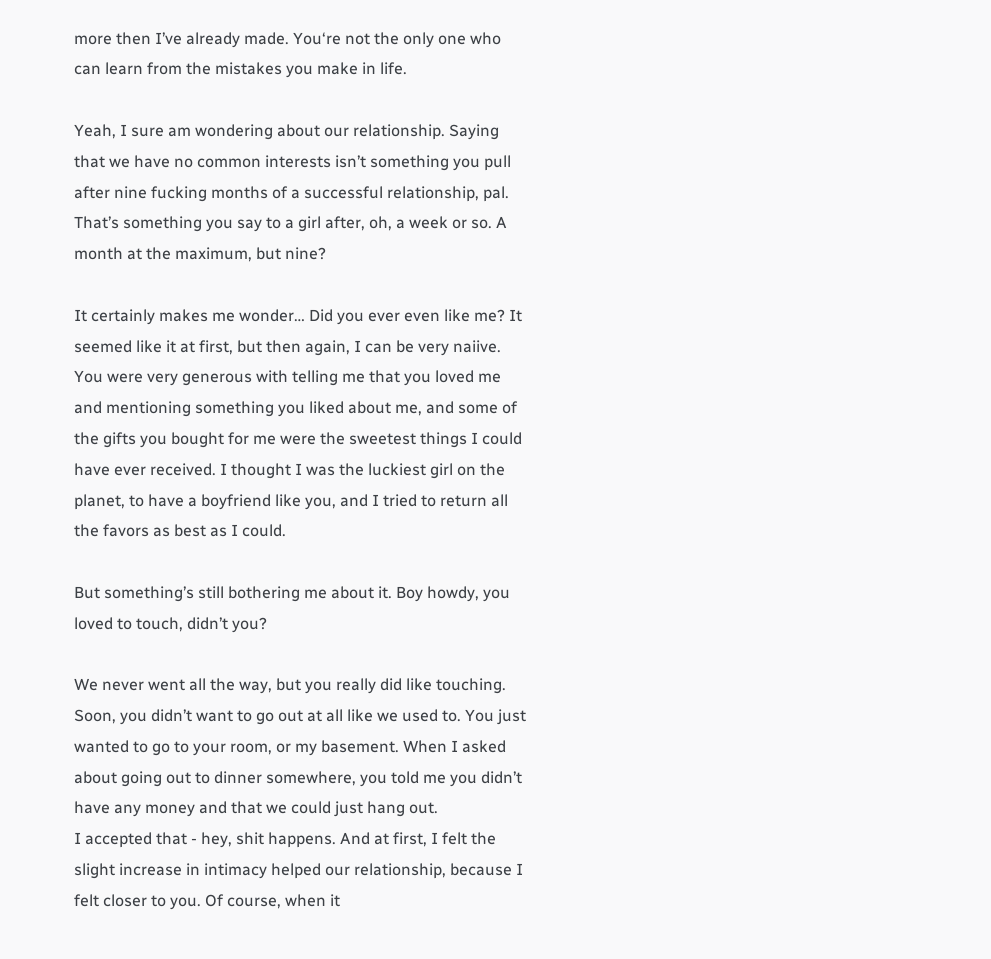more then I’ve already made. You‘re not the only one who can learn from the mistakes you make in life.

Yeah, I sure am wondering about our relationship. Saying that we have no common interests isn’t something you pull after nine fucking months of a successful relationship, pal. That’s something you say to a girl after, oh, a week or so. A month at the maximum, but nine?

It certainly makes me wonder… Did you ever even like me? It seemed like it at first, but then again, I can be very naiive. You were very generous with telling me that you loved me and mentioning something you liked about me, and some of the gifts you bought for me were the sweetest things I could have ever received. I thought I was the luckiest girl on the planet, to have a boyfriend like you, and I tried to return all the favors as best as I could.

But something’s still bothering me about it. Boy howdy, you loved to touch, didn’t you?

We never went all the way, but you really did like touching.
Soon, you didn’t want to go out at all like we used to. You just wanted to go to your room, or my basement. When I asked about going out to dinner somewhere, you told me you didn’t have any money and that we could just hang out.
I accepted that - hey, shit happens. And at first, I felt the slight increase in intimacy helped our relationship, because I felt closer to you. Of course, when it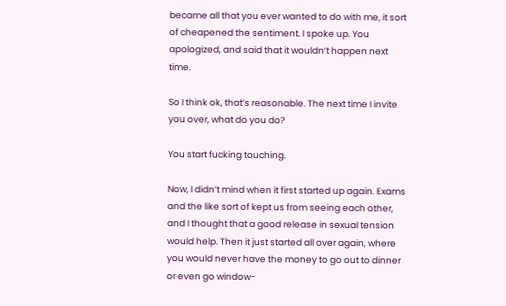became all that you ever wanted to do with me, it sort of cheapened the sentiment. I spoke up. You apologized, and said that it wouldn’t happen next time.

So I think ok, that’s reasonable. The next time I invite you over, what do you do?

You start fucking touching.

Now, I didn’t mind when it first started up again. Exams and the like sort of kept us from seeing each other, and I thought that a good release in sexual tension would help. Then it just started all over again, where you would never have the money to go out to dinner or even go window-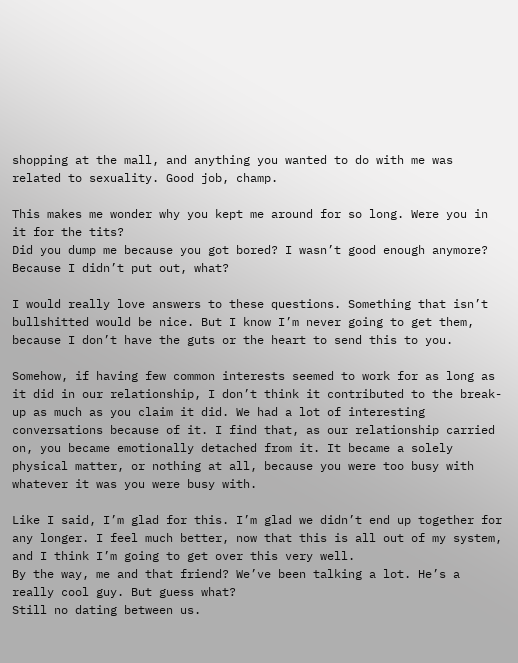shopping at the mall, and anything you wanted to do with me was related to sexuality. Good job, champ.

This makes me wonder why you kept me around for so long. Were you in it for the tits?
Did you dump me because you got bored? I wasn’t good enough anymore? Because I didn’t put out, what?

I would really love answers to these questions. Something that isn’t bullshitted would be nice. But I know I’m never going to get them, because I don’t have the guts or the heart to send this to you.

Somehow, if having few common interests seemed to work for as long as it did in our relationship, I don’t think it contributed to the break-up as much as you claim it did. We had a lot of interesting conversations because of it. I find that, as our relationship carried on, you became emotionally detached from it. It became a solely physical matter, or nothing at all, because you were too busy with whatever it was you were busy with.

Like I said, I’m glad for this. I’m glad we didn’t end up together for any longer. I feel much better, now that this is all out of my system, and I think I’m going to get over this very well.
By the way, me and that friend? We’ve been talking a lot. He’s a really cool guy. But guess what?
Still no dating between us.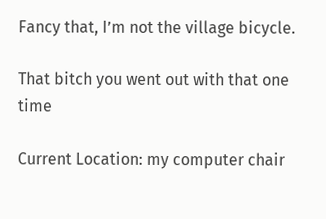Fancy that, I’m not the village bicycle.

That bitch you went out with that one time

Current Location: my computer chair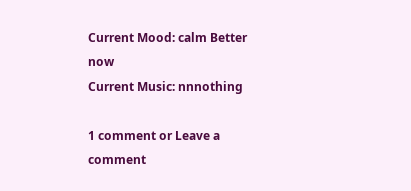Current Mood: calm Better now
Current Music: nnnothing

1 comment or Leave a comment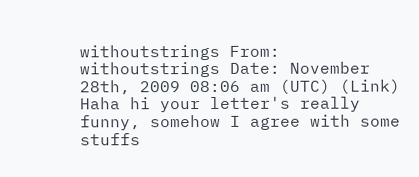withoutstrings From: withoutstrings Date: November 28th, 2009 08:06 am (UTC) (Link)
Haha hi your letter's really funny, somehow I agree with some stuffs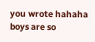you wrote hahaha boys are so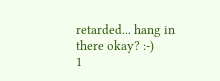retarded... hang in there okay? :-)
1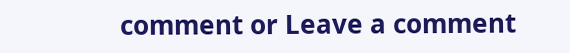comment or Leave a comment